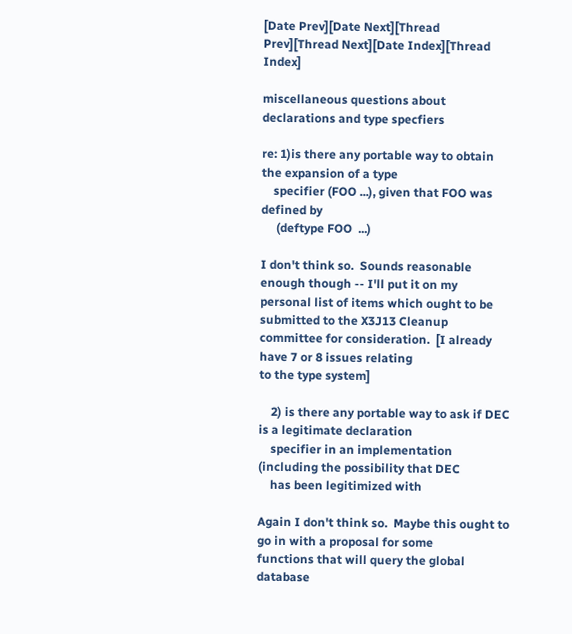[Date Prev][Date Next][Thread Prev][Thread Next][Date Index][Thread Index]

miscellaneous questions about declarations and type specfiers

re: 1)is there any portable way to obtain the expansion of a type
    specifier (FOO ...), given that FOO was defined by
     (deftype FOO  ...)

I don't think so.  Sounds reasonable enough though -- I'll put it on my
personal list of items which ought to be submitted to the X3J13 Cleanup
committee for consideration.  [I already have 7 or 8 issues relating
to the type system]

    2) is there any portable way to ask if DEC is a legitimate declaration
    specifier in an implementation (including the possibility that DEC
    has been legitimized with

Again I don't think so.  Maybe this ought to go in with a proposal for some
functions that will query the global database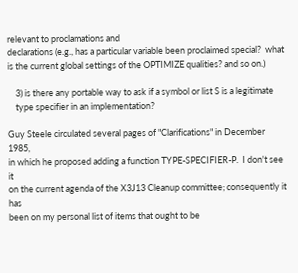relevant to proclamations and
declarations (e.g., has a particular variable been proclaimed special?  what
is the current global settings of the OPTIMIZE qualities? and so on.)

    3) is there any portable way to ask if a symbol or list S is a legitimate
    type specifier in an implementation?

Guy Steele circulated several pages of "Clarifications" in December 1985,
in which he proposed adding a function TYPE-SPECIFIER-P.  I don't see it
on the current agenda of the X3J13 Cleanup committee; consequently it has
been on my personal list of items that ought to be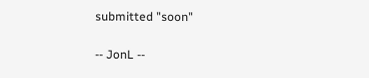submitted "soon"

-- JonL --